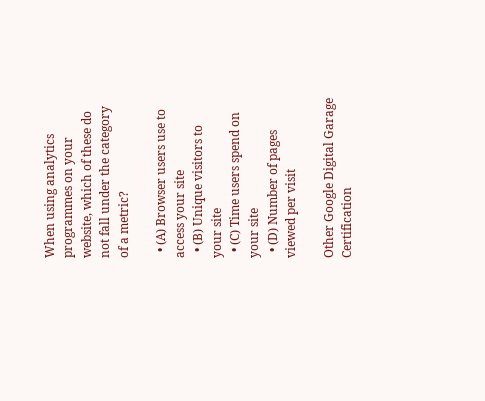When using analytics programmes on your website, which of these do not fall under the category of a metric?

  • (A) Browser users use to access your site
  • (B) Unique visitors to your site
  • (C) Time users spend on your site
  • (D) Number of pages viewed per visit

Other Google Digital Garage Certification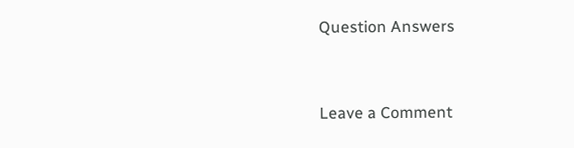Question Answers


Leave a Comment